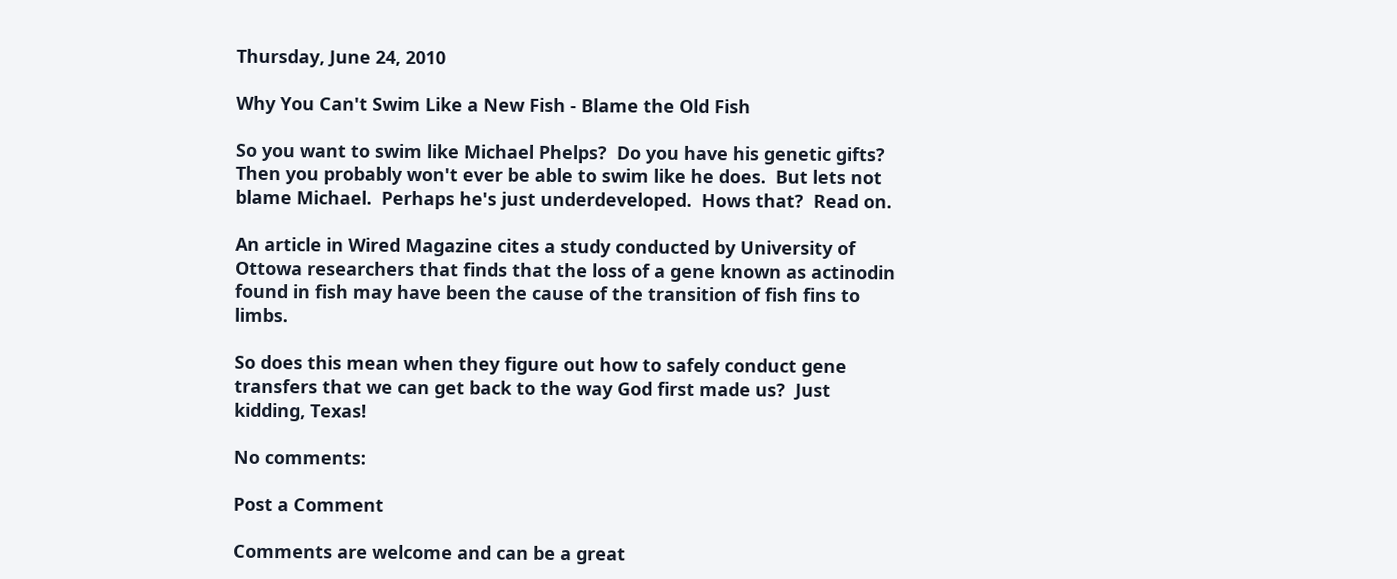Thursday, June 24, 2010

Why You Can't Swim Like a New Fish - Blame the Old Fish

So you want to swim like Michael Phelps?  Do you have his genetic gifts?  Then you probably won't ever be able to swim like he does.  But lets not blame Michael.  Perhaps he's just underdeveloped.  Hows that?  Read on.

An article in Wired Magazine cites a study conducted by University of Ottowa researchers that finds that the loss of a gene known as actinodin found in fish may have been the cause of the transition of fish fins to limbs.

So does this mean when they figure out how to safely conduct gene transfers that we can get back to the way God first made us?  Just kidding, Texas!

No comments:

Post a Comment

Comments are welcome and can be a great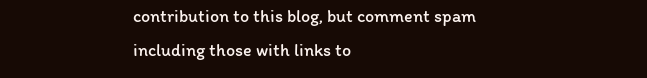contribution to this blog, but comment spam including those with links to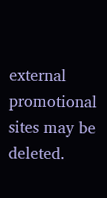external promotional sites may be deleted.